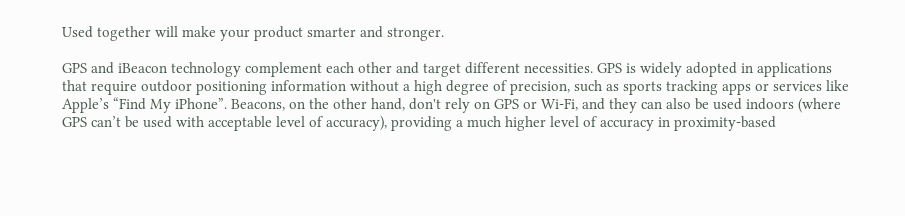Used together will make your product smarter and stronger.

GPS and iBeacon technology complement each other and target different necessities. GPS is widely adopted in applications that require outdoor positioning information without a high degree of precision, such as sports tracking apps or services like Apple’s “Find My iPhone”. Beacons, on the other hand, don't rely on GPS or Wi-Fi, and they can also be used indoors (where GPS can’t be used with acceptable level of accuracy), providing a much higher level of accuracy in proximity-based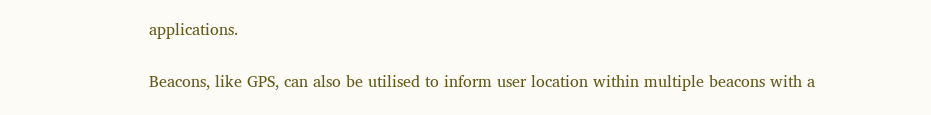applications.

Beacons, like GPS, can also be utilised to inform user location within multiple beacons with a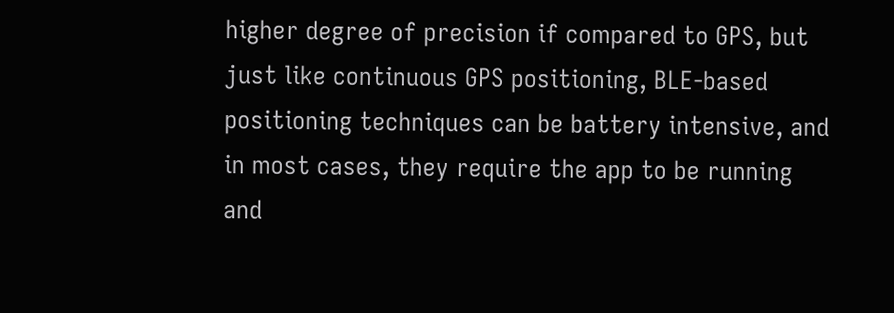higher degree of precision if compared to GPS, but just like continuous GPS positioning, BLE-based positioning techniques can be battery intensive, and in most cases, they require the app to be running and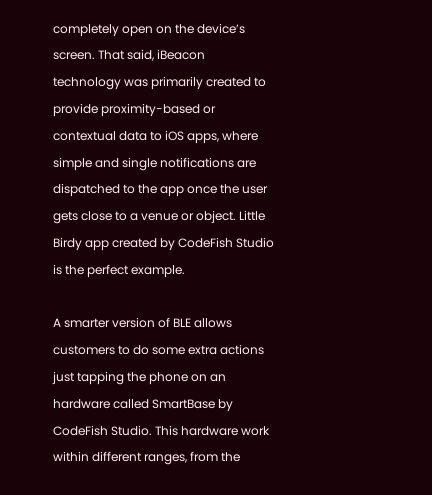completely open on the device’s screen. That said, iBeacon technology was primarily created to provide proximity-based or contextual data to iOS apps, where simple and single notifications are dispatched to the app once the user gets close to a venue or object. Little Birdy app created by CodeFish Studio is the perfect example.

A smarter version of BLE allows customers to do some extra actions just tapping the phone on an hardware called SmartBase by CodeFish Studio. This hardware work within different ranges, from the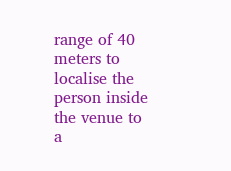range of 40 meters to localise the person inside the venue to a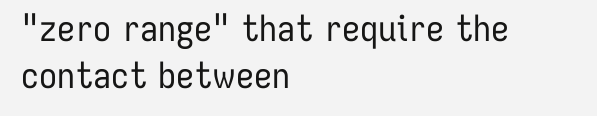"zero range" that require the contact between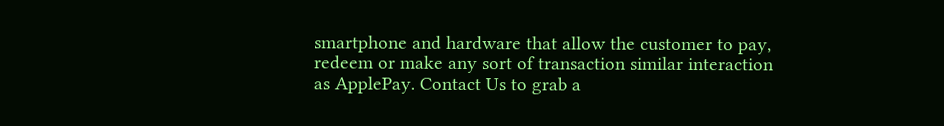smartphone and hardware that allow the customer to pay, redeem or make any sort of transaction similar interaction as ApplePay. Contact Us to grab a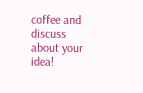coffee and discuss about your idea!